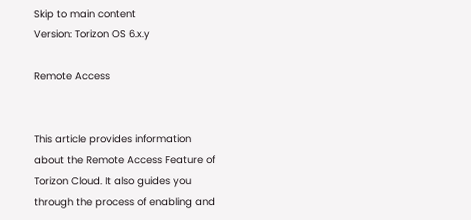Skip to main content
Version: Torizon OS 6.x.y

Remote Access


This article provides information about the Remote Access Feature of Torizon Cloud. It also guides you through the process of enabling and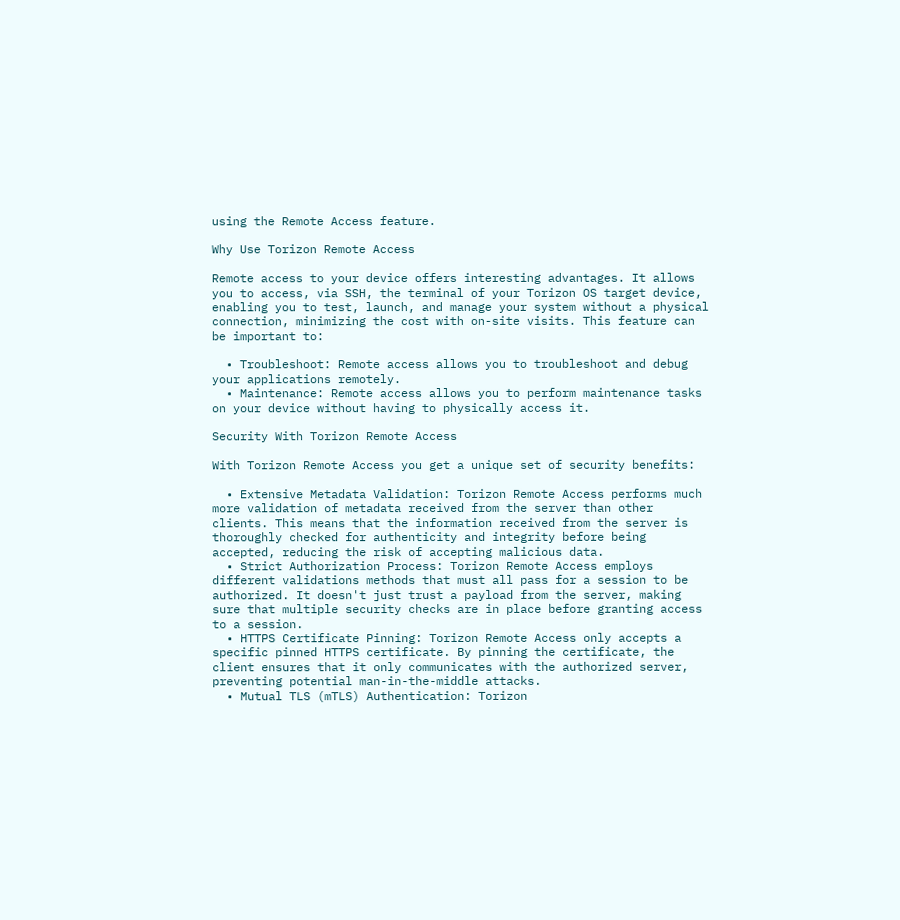using the Remote Access feature.

Why Use Torizon Remote Access

Remote access to your device offers interesting advantages. It allows you to access, via SSH, the terminal of your Torizon OS target device, enabling you to test, launch, and manage your system without a physical connection, minimizing the cost with on-site visits. This feature can be important to:

  • Troubleshoot: Remote access allows you to troubleshoot and debug your applications remotely.
  • Maintenance: Remote access allows you to perform maintenance tasks on your device without having to physically access it.

Security With Torizon Remote Access

With Torizon Remote Access you get a unique set of security benefits:

  • Extensive Metadata Validation: Torizon Remote Access performs much more validation of metadata received from the server than other clients. This means that the information received from the server is thoroughly checked for authenticity and integrity before being accepted, reducing the risk of accepting malicious data.
  • Strict Authorization Process: Torizon Remote Access employs different validations methods that must all pass for a session to be authorized. It doesn't just trust a payload from the server, making sure that multiple security checks are in place before granting access to a session.
  • HTTPS Certificate Pinning: Torizon Remote Access only accepts a specific pinned HTTPS certificate. By pinning the certificate, the client ensures that it only communicates with the authorized server, preventing potential man-in-the-middle attacks.
  • Mutual TLS (mTLS) Authentication: Torizon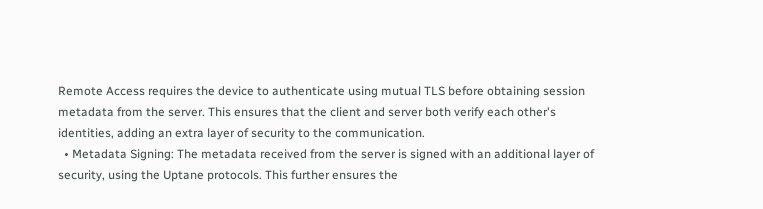Remote Access requires the device to authenticate using mutual TLS before obtaining session metadata from the server. This ensures that the client and server both verify each other's identities, adding an extra layer of security to the communication.
  • Metadata Signing: The metadata received from the server is signed with an additional layer of security, using the Uptane protocols. This further ensures the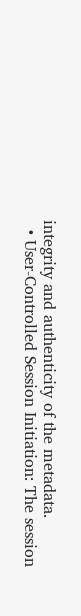integrity and authenticity of the metadata.
  • User-Controlled Session Initiation: The session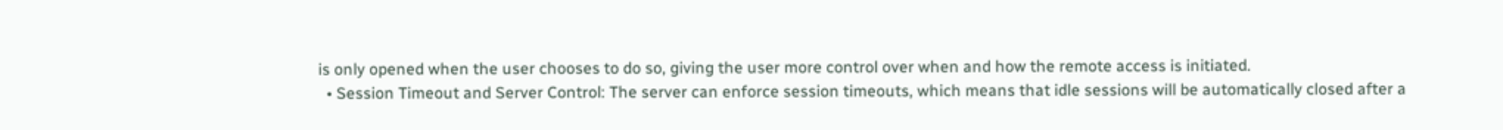is only opened when the user chooses to do so, giving the user more control over when and how the remote access is initiated.
  • Session Timeout and Server Control: The server can enforce session timeouts, which means that idle sessions will be automatically closed after a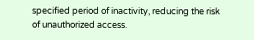specified period of inactivity, reducing the risk of unauthorized access.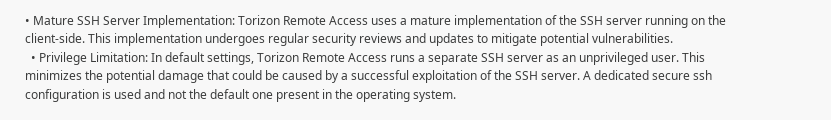• Mature SSH Server Implementation: Torizon Remote Access uses a mature implementation of the SSH server running on the client-side. This implementation undergoes regular security reviews and updates to mitigate potential vulnerabilities.
  • Privilege Limitation: In default settings, Torizon Remote Access runs a separate SSH server as an unprivileged user. This minimizes the potential damage that could be caused by a successful exploitation of the SSH server. A dedicated secure ssh configuration is used and not the default one present in the operating system.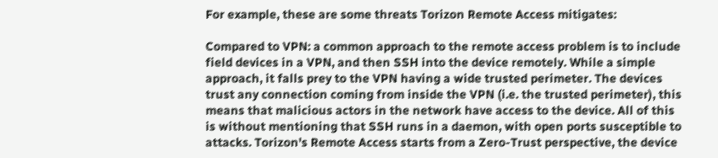For example, these are some threats Torizon Remote Access mitigates:

Compared to VPN: a common approach to the remote access problem is to include field devices in a VPN, and then SSH into the device remotely. While a simple approach, it falls prey to the VPN having a wide trusted perimeter. The devices trust any connection coming from inside the VPN (i.e. the trusted perimeter), this means that malicious actors in the network have access to the device. All of this is without mentioning that SSH runs in a daemon, with open ports susceptible to attacks. Torizon's Remote Access starts from a Zero-Trust perspective, the device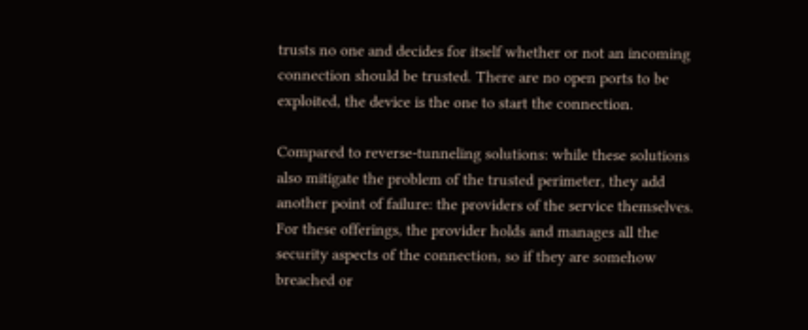trusts no one and decides for itself whether or not an incoming connection should be trusted. There are no open ports to be exploited, the device is the one to start the connection.

Compared to reverse-tunneling solutions: while these solutions also mitigate the problem of the trusted perimeter, they add another point of failure: the providers of the service themselves. For these offerings, the provider holds and manages all the security aspects of the connection, so if they are somehow breached or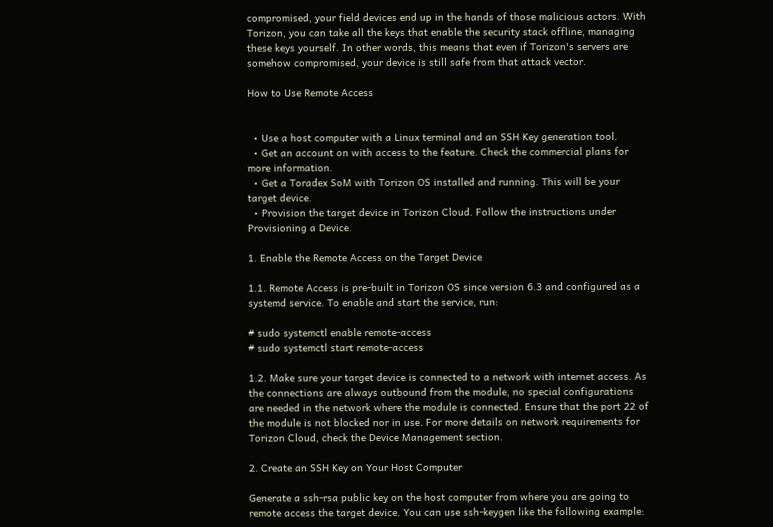compromised, your field devices end up in the hands of those malicious actors. With Torizon, you can take all the keys that enable the security stack offline, managing these keys yourself. In other words, this means that even if Torizon's servers are somehow compromised, your device is still safe from that attack vector.

How to Use Remote Access


  • Use a host computer with a Linux terminal and an SSH Key generation tool.
  • Get an account on with access to the feature. Check the commercial plans for more information.
  • Get a Toradex SoM with Torizon OS installed and running. This will be your target device.
  • Provision the target device in Torizon Cloud. Follow the instructions under Provisioning a Device.

1. Enable the Remote Access on the Target Device

1.1. Remote Access is pre-built in Torizon OS since version 6.3 and configured as a systemd service. To enable and start the service, run:

# sudo systemctl enable remote-access
# sudo systemctl start remote-access

1.2. Make sure your target device is connected to a network with internet access. As the connections are always outbound from the module, no special configurations are needed in the network where the module is connected. Ensure that the port 22 of the module is not blocked nor in use. For more details on network requirements for Torizon Cloud, check the Device Management section.

2. Create an SSH Key on Your Host Computer

Generate a ssh-rsa public key on the host computer from where you are going to remote access the target device. You can use ssh-keygen like the following example: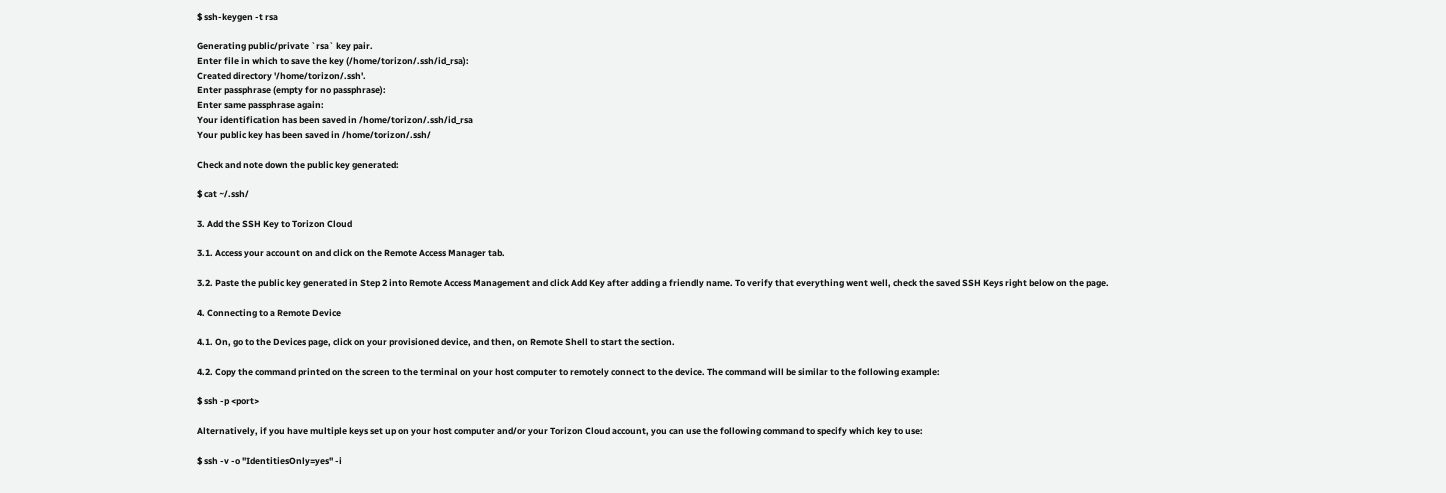$ ssh-keygen -t rsa

Generating public/private `rsa` key pair.
Enter file in which to save the key (/home/torizon/.ssh/id_rsa):
Created directory '/home/torizon/.ssh'.
Enter passphrase (empty for no passphrase):
Enter same passphrase again:
Your identification has been saved in /home/torizon/.ssh/id_rsa
Your public key has been saved in /home/torizon/.ssh/

Check and note down the public key generated:

$ cat ~/.ssh/

3. Add the SSH Key to Torizon Cloud

3.1. Access your account on and click on the Remote Access Manager tab.

3.2. Paste the public key generated in Step 2 into Remote Access Management and click Add Key after adding a friendly name. To verify that everything went well, check the saved SSH Keys right below on the page.

4. Connecting to a Remote Device

4.1. On, go to the Devices page, click on your provisioned device, and then, on Remote Shell to start the section.

4.2. Copy the command printed on the screen to the terminal on your host computer to remotely connect to the device. The command will be similar to the following example:

$ ssh -p <port>

Alternatively, if you have multiple keys set up on your host computer and/or your Torizon Cloud account, you can use the following command to specify which key to use:

$ ssh -v -o "IdentitiesOnly=yes" -i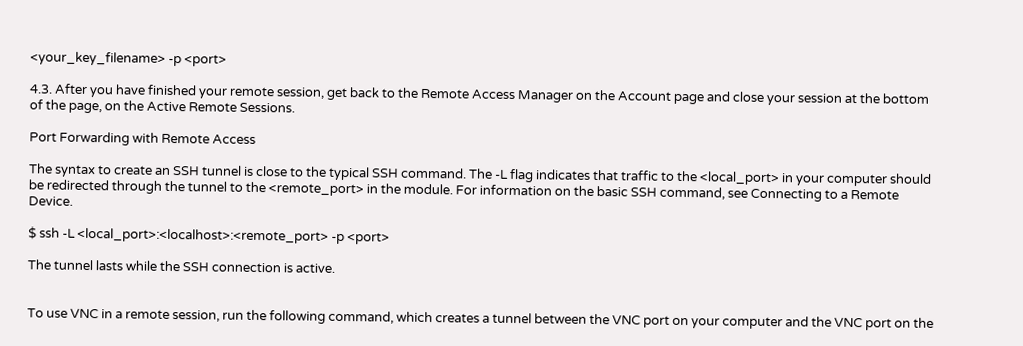<your_key_filename> -p <port>

4.3. After you have finished your remote session, get back to the Remote Access Manager on the Account page and close your session at the bottom of the page, on the Active Remote Sessions.

Port Forwarding with Remote Access

The syntax to create an SSH tunnel is close to the typical SSH command. The -L flag indicates that traffic to the <local_port> in your computer should be redirected through the tunnel to the <remote_port> in the module. For information on the basic SSH command, see Connecting to a Remote Device.

$ ssh -L <local_port>:<localhost>:<remote_port> -p <port>

The tunnel lasts while the SSH connection is active.


To use VNC in a remote session, run the following command, which creates a tunnel between the VNC port on your computer and the VNC port on the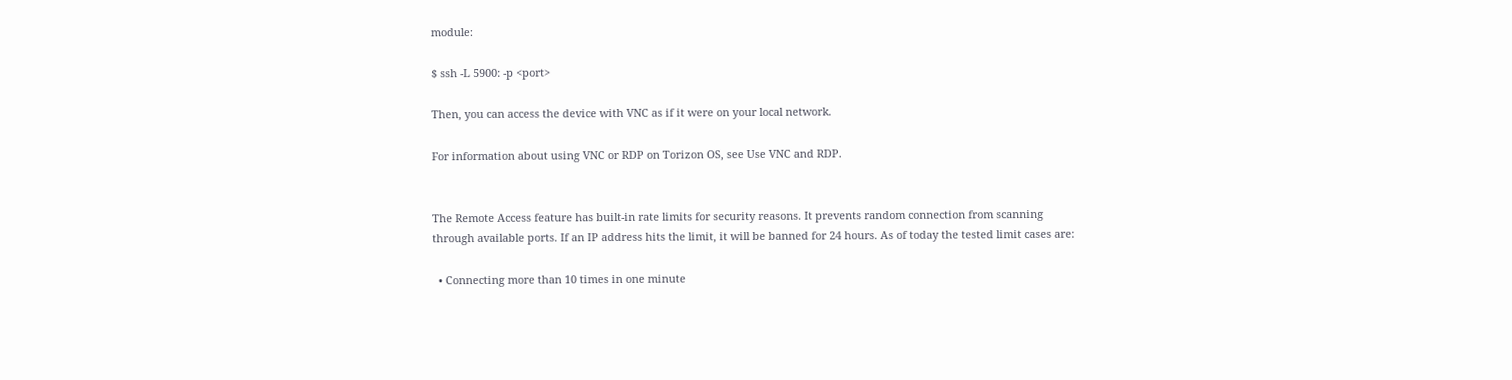module:

$ ssh -L 5900: -p <port>

Then, you can access the device with VNC as if it were on your local network.

For information about using VNC or RDP on Torizon OS, see Use VNC and RDP.


The Remote Access feature has built-in rate limits for security reasons. It prevents random connection from scanning through available ports. If an IP address hits the limit, it will be banned for 24 hours. As of today the tested limit cases are:

  • Connecting more than 10 times in one minute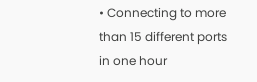• Connecting to more than 15 different ports in one hour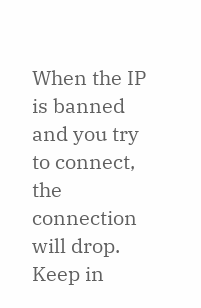When the IP is banned and you try to connect, the connection will drop. Keep in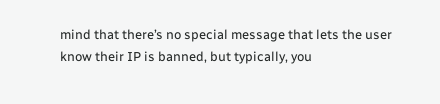mind that there’s no special message that lets the user know their IP is banned, but typically, you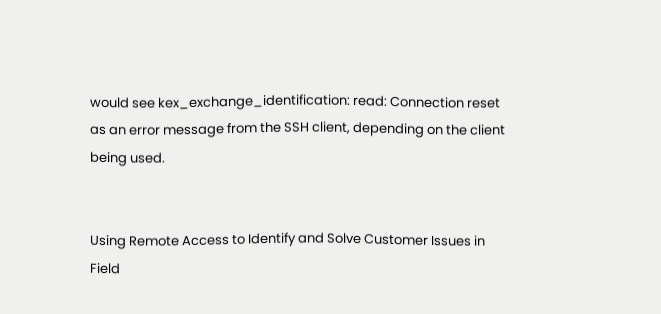would see kex_exchange_identification: read: Connection reset as an error message from the SSH client, depending on the client being used.


Using Remote Access to Identify and Solve Customer Issues in Field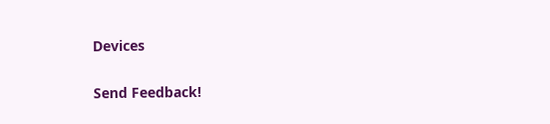Devices

Send Feedback!